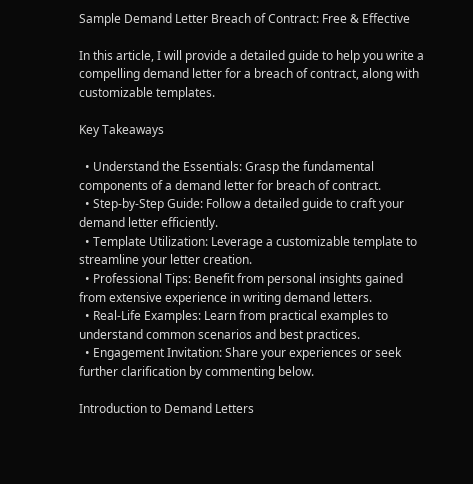Sample Demand Letter Breach of Contract: Free & Effective

In this article, I will provide a detailed guide to help you write a compelling demand letter for a breach of contract, along with customizable templates.

Key Takeaways

  • Understand the Essentials: Grasp the fundamental components of a demand letter for breach of contract.
  • Step-by-Step Guide: Follow a detailed guide to craft your demand letter efficiently.
  • Template Utilization: Leverage a customizable template to streamline your letter creation.
  • Professional Tips: Benefit from personal insights gained from extensive experience in writing demand letters.
  • Real-Life Examples: Learn from practical examples to understand common scenarios and best practices.
  • Engagement Invitation: Share your experiences or seek further clarification by commenting below.

Introduction to Demand Letters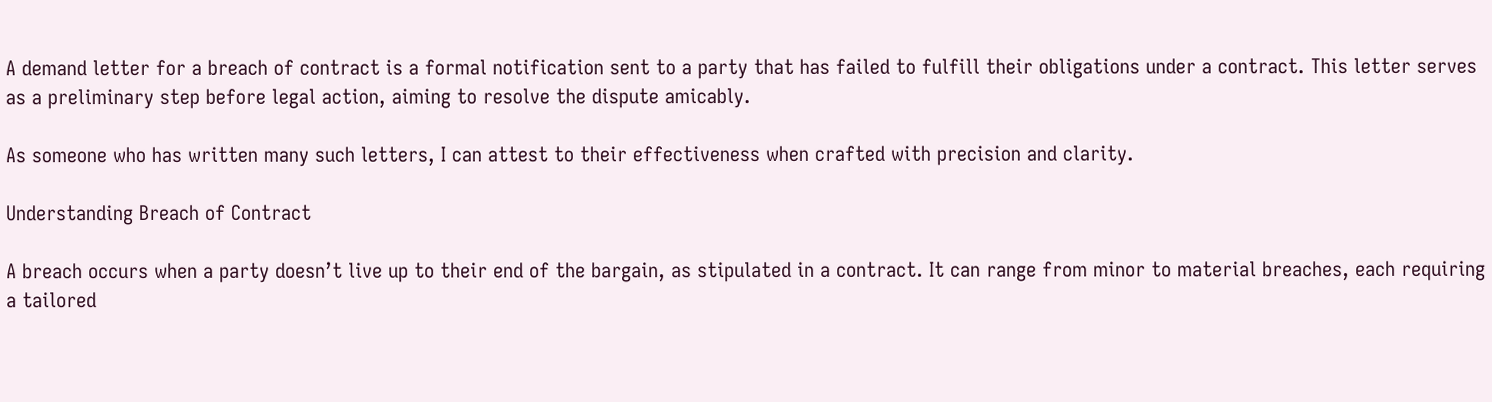A demand letter for a breach of contract is a formal notification sent to a party that has failed to fulfill their obligations under a contract. This letter serves as a preliminary step before legal action, aiming to resolve the dispute amicably.

As someone who has written many such letters, I can attest to their effectiveness when crafted with precision and clarity.

Understanding Breach of Contract

A breach occurs when a party doesn’t live up to their end of the bargain, as stipulated in a contract. It can range from minor to material breaches, each requiring a tailored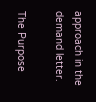approach in the demand letter.

The Purpose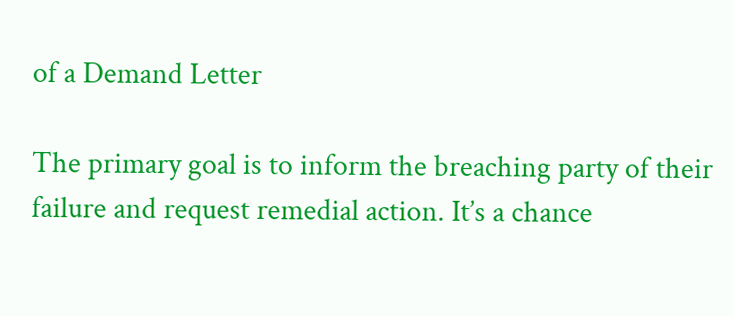of a Demand Letter

The primary goal is to inform the breaching party of their failure and request remedial action. It’s a chance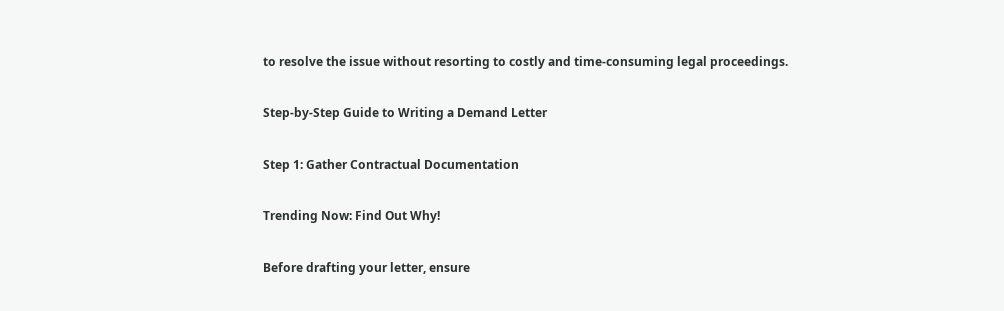to resolve the issue without resorting to costly and time-consuming legal proceedings.

Step-by-Step Guide to Writing a Demand Letter

Step 1: Gather Contractual Documentation

Trending Now: Find Out Why!

Before drafting your letter, ensure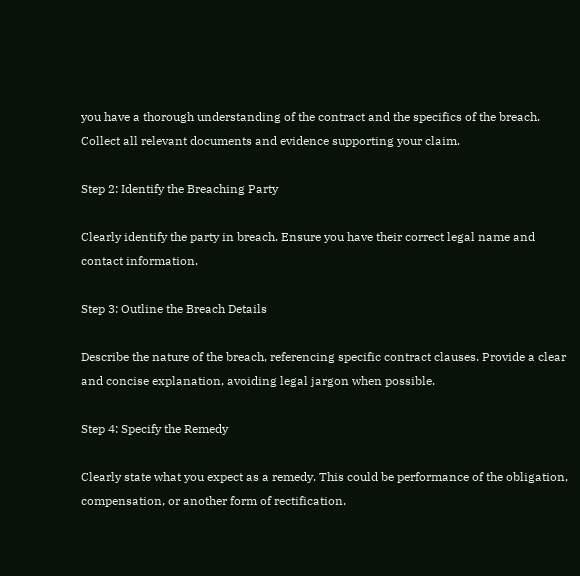you have a thorough understanding of the contract and the specifics of the breach. Collect all relevant documents and evidence supporting your claim.

Step 2: Identify the Breaching Party

Clearly identify the party in breach. Ensure you have their correct legal name and contact information.

Step 3: Outline the Breach Details

Describe the nature of the breach, referencing specific contract clauses. Provide a clear and concise explanation, avoiding legal jargon when possible.

Step 4: Specify the Remedy

Clearly state what you expect as a remedy. This could be performance of the obligation, compensation, or another form of rectification.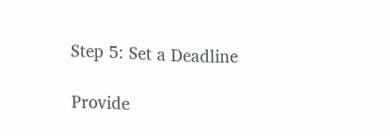Step 5: Set a Deadline

Provide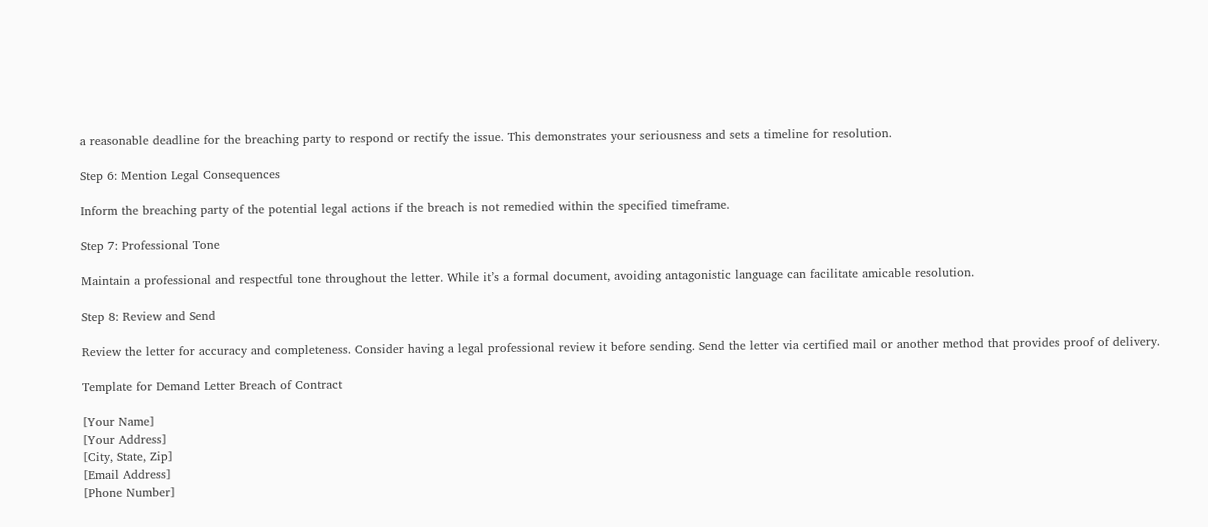a reasonable deadline for the breaching party to respond or rectify the issue. This demonstrates your seriousness and sets a timeline for resolution.

Step 6: Mention Legal Consequences

Inform the breaching party of the potential legal actions if the breach is not remedied within the specified timeframe.

Step 7: Professional Tone

Maintain a professional and respectful tone throughout the letter. While it’s a formal document, avoiding antagonistic language can facilitate amicable resolution.

Step 8: Review and Send

Review the letter for accuracy and completeness. Consider having a legal professional review it before sending. Send the letter via certified mail or another method that provides proof of delivery.

Template for Demand Letter Breach of Contract

[Your Name]
[Your Address]
[City, State, Zip]
[Email Address]
[Phone Number]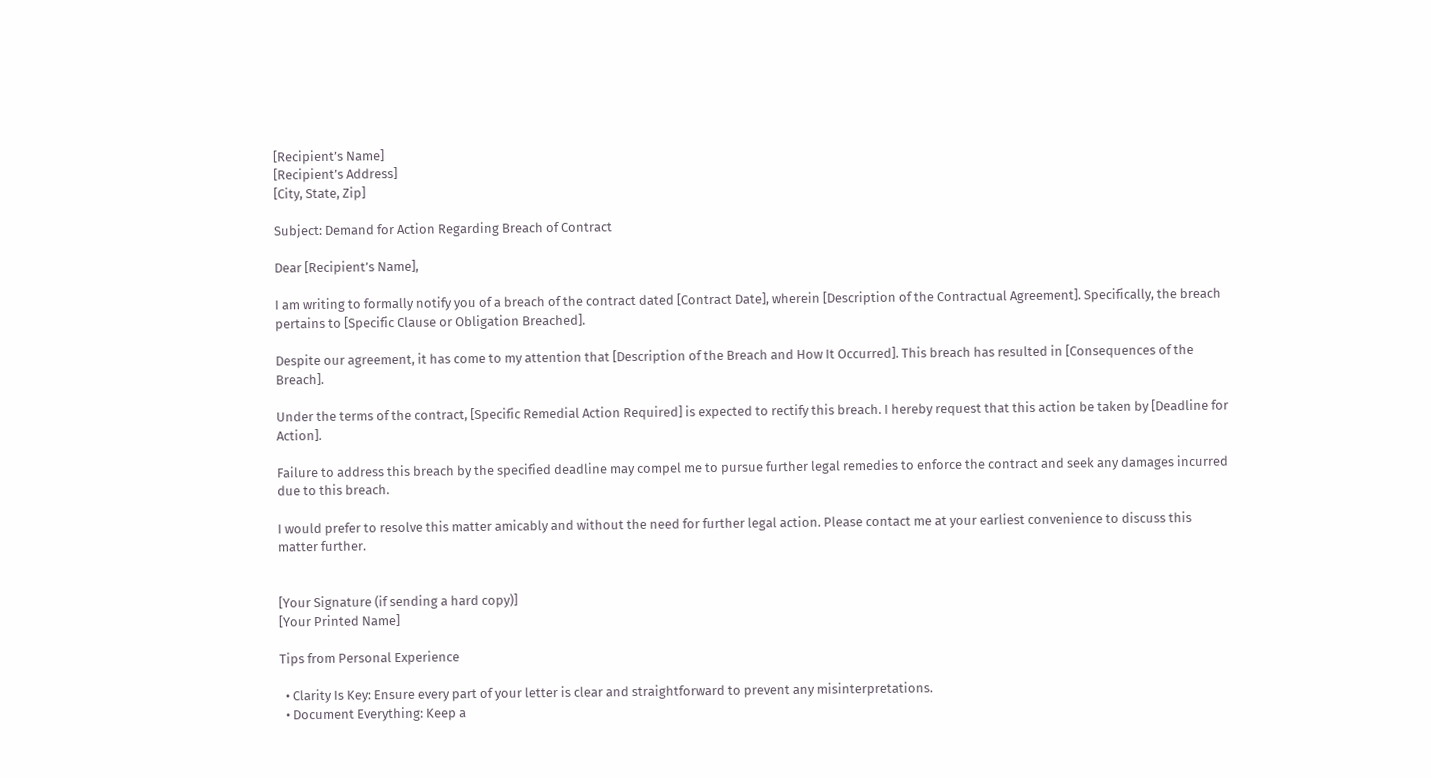[Recipient’s Name]
[Recipient’s Address]
[City, State, Zip]

Subject: Demand for Action Regarding Breach of Contract

Dear [Recipient’s Name],

I am writing to formally notify you of a breach of the contract dated [Contract Date], wherein [Description of the Contractual Agreement]. Specifically, the breach pertains to [Specific Clause or Obligation Breached].

Despite our agreement, it has come to my attention that [Description of the Breach and How It Occurred]. This breach has resulted in [Consequences of the Breach].

Under the terms of the contract, [Specific Remedial Action Required] is expected to rectify this breach. I hereby request that this action be taken by [Deadline for Action].

Failure to address this breach by the specified deadline may compel me to pursue further legal remedies to enforce the contract and seek any damages incurred due to this breach.

I would prefer to resolve this matter amicably and without the need for further legal action. Please contact me at your earliest convenience to discuss this matter further.


[Your Signature (if sending a hard copy)]
[Your Printed Name]

Tips from Personal Experience

  • Clarity Is Key: Ensure every part of your letter is clear and straightforward to prevent any misinterpretations.
  • Document Everything: Keep a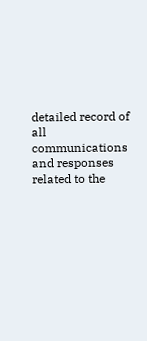detailed record of all communications and responses related to the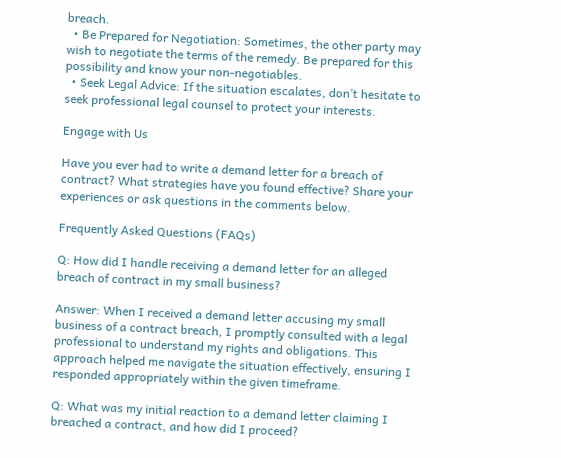breach.
  • Be Prepared for Negotiation: Sometimes, the other party may wish to negotiate the terms of the remedy. Be prepared for this possibility and know your non-negotiables.
  • Seek Legal Advice: If the situation escalates, don’t hesitate to seek professional legal counsel to protect your interests.

Engage with Us

Have you ever had to write a demand letter for a breach of contract? What strategies have you found effective? Share your experiences or ask questions in the comments below.

Frequently Asked Questions (FAQs)

Q: How did I handle receiving a demand letter for an alleged breach of contract in my small business?

Answer: When I received a demand letter accusing my small business of a contract breach, I promptly consulted with a legal professional to understand my rights and obligations. This approach helped me navigate the situation effectively, ensuring I responded appropriately within the given timeframe.

Q: What was my initial reaction to a demand letter claiming I breached a contract, and how did I proceed?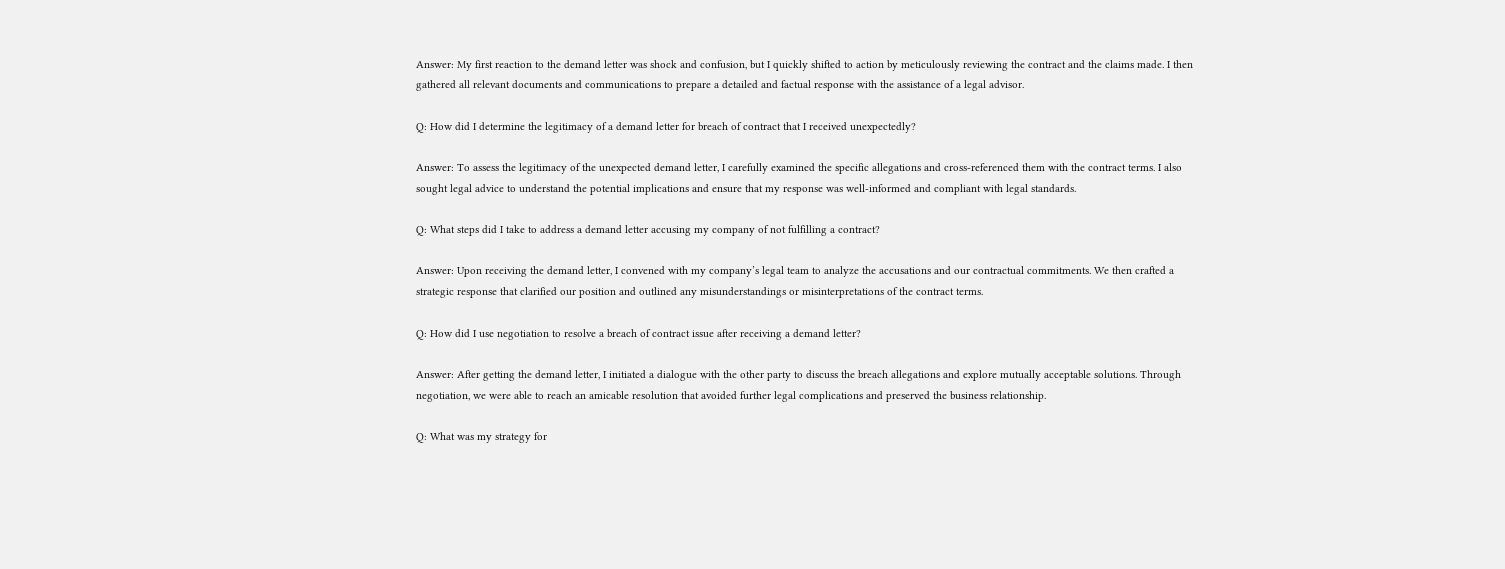Answer: My first reaction to the demand letter was shock and confusion, but I quickly shifted to action by meticulously reviewing the contract and the claims made. I then gathered all relevant documents and communications to prepare a detailed and factual response with the assistance of a legal advisor.

Q: How did I determine the legitimacy of a demand letter for breach of contract that I received unexpectedly?

Answer: To assess the legitimacy of the unexpected demand letter, I carefully examined the specific allegations and cross-referenced them with the contract terms. I also sought legal advice to understand the potential implications and ensure that my response was well-informed and compliant with legal standards.

Q: What steps did I take to address a demand letter accusing my company of not fulfilling a contract?

Answer: Upon receiving the demand letter, I convened with my company’s legal team to analyze the accusations and our contractual commitments. We then crafted a strategic response that clarified our position and outlined any misunderstandings or misinterpretations of the contract terms.

Q: How did I use negotiation to resolve a breach of contract issue after receiving a demand letter?

Answer: After getting the demand letter, I initiated a dialogue with the other party to discuss the breach allegations and explore mutually acceptable solutions. Through negotiation, we were able to reach an amicable resolution that avoided further legal complications and preserved the business relationship.

Q: What was my strategy for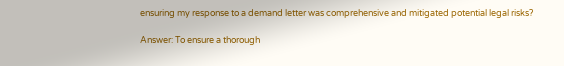ensuring my response to a demand letter was comprehensive and mitigated potential legal risks?

Answer: To ensure a thorough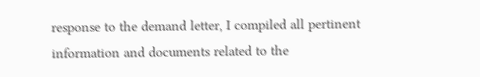response to the demand letter, I compiled all pertinent information and documents related to the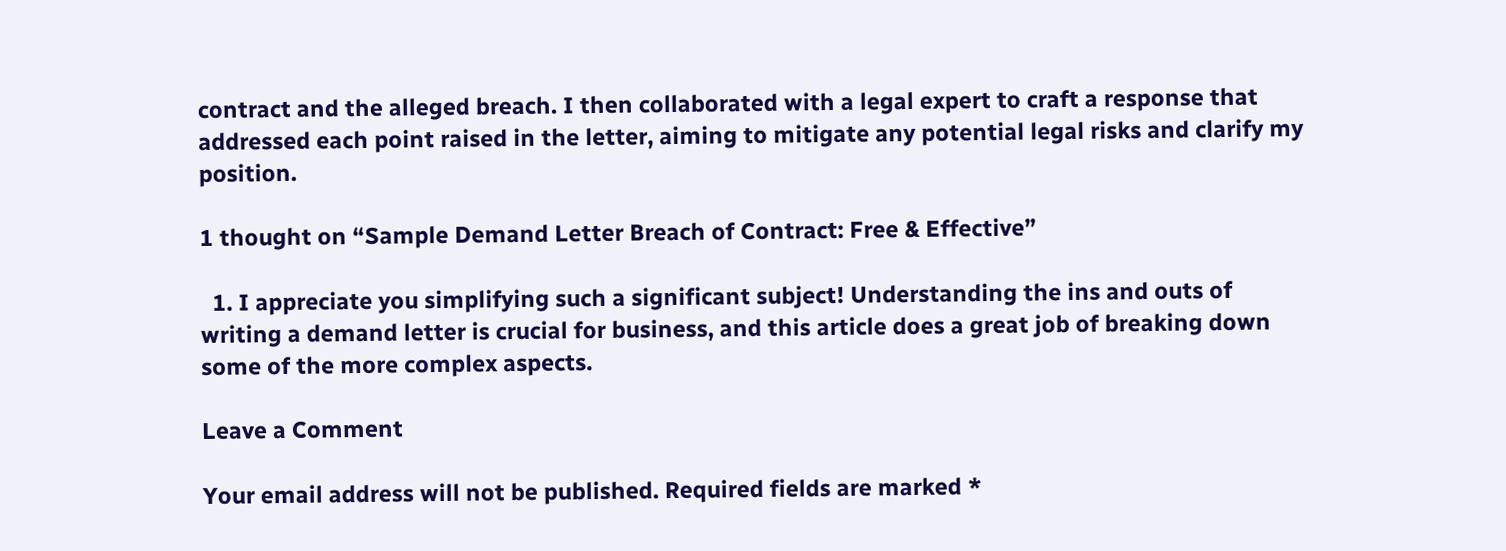contract and the alleged breach. I then collaborated with a legal expert to craft a response that addressed each point raised in the letter, aiming to mitigate any potential legal risks and clarify my position.

1 thought on “Sample Demand Letter Breach of Contract: Free & Effective”

  1. I appreciate you simplifying such a significant subject! Understanding the ins and outs of writing a demand letter is crucial for business, and this article does a great job of breaking down some of the more complex aspects.

Leave a Comment

Your email address will not be published. Required fields are marked *